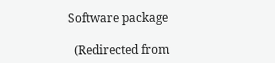Software package

  (Redirected from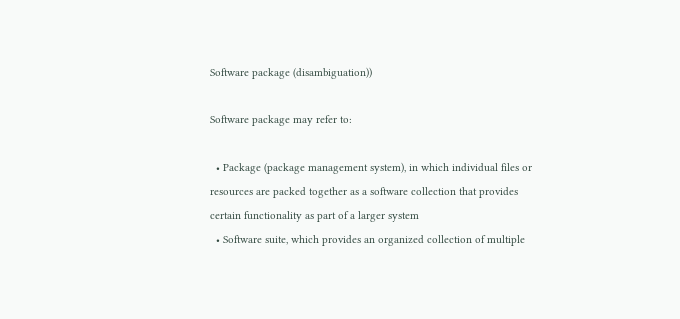Software package (disambiguation))

Software package may refer to:

  • Package (package management system), in which individual files or resources are packed together as a software collection that provides certain functionality as part of a larger system
  • Software suite, which provides an organized collection of multiple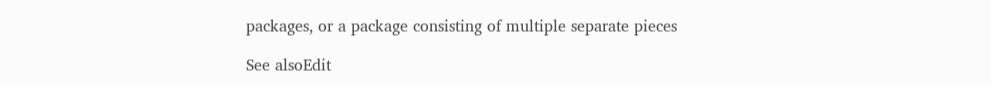packages, or a package consisting of multiple separate pieces

See alsoEdit